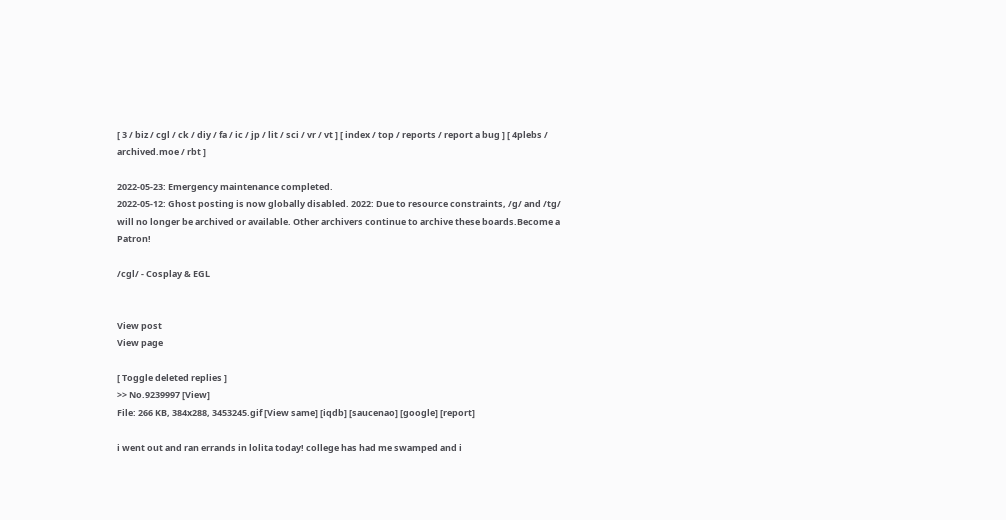[ 3 / biz / cgl / ck / diy / fa / ic / jp / lit / sci / vr / vt ] [ index / top / reports / report a bug ] [ 4plebs / archived.moe / rbt ]

2022-05-23: Emergency maintenance completed.
2022-05-12: Ghost posting is now globally disabled. 2022: Due to resource constraints, /g/ and /tg/ will no longer be archived or available. Other archivers continue to archive these boards.Become a Patron!

/cgl/ - Cosplay & EGL


View post
View page

[ Toggle deleted replies ]
>> No.9239997 [View]
File: 266 KB, 384x288, 3453245.gif [View same] [iqdb] [saucenao] [google] [report]

i went out and ran errands in lolita today! college has had me swamped and i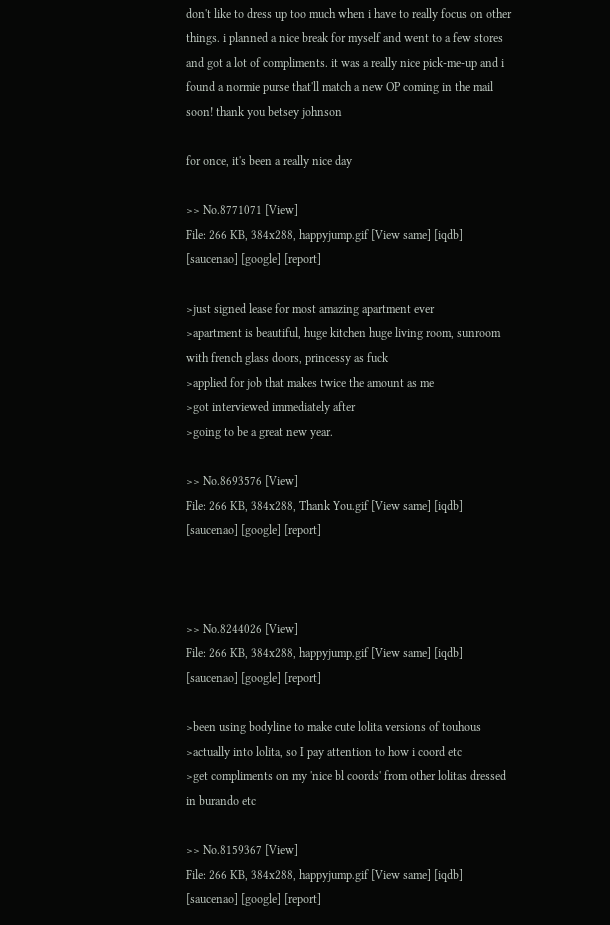don't like to dress up too much when i have to really focus on other things. i planned a nice break for myself and went to a few stores and got a lot of compliments. it was a really nice pick-me-up and i found a normie purse that'll match a new OP coming in the mail soon! thank you betsey johnson

for once, it's been a really nice day

>> No.8771071 [View]
File: 266 KB, 384x288, happyjump.gif [View same] [iqdb] [saucenao] [google] [report]

>just signed lease for most amazing apartment ever
>apartment is beautiful, huge kitchen huge living room, sunroom with french glass doors, princessy as fuck
>applied for job that makes twice the amount as me
>got interviewed immediately after
>going to be a great new year.

>> No.8693576 [View]
File: 266 KB, 384x288, Thank You.gif [View same] [iqdb] [saucenao] [google] [report]



>> No.8244026 [View]
File: 266 KB, 384x288, happyjump.gif [View same] [iqdb] [saucenao] [google] [report]

>been using bodyline to make cute lolita versions of touhous
>actually into lolita, so I pay attention to how i coord etc
>get compliments on my 'nice bl coords' from other lolitas dressed in burando etc

>> No.8159367 [View]
File: 266 KB, 384x288, happyjump.gif [View same] [iqdb] [saucenao] [google] [report]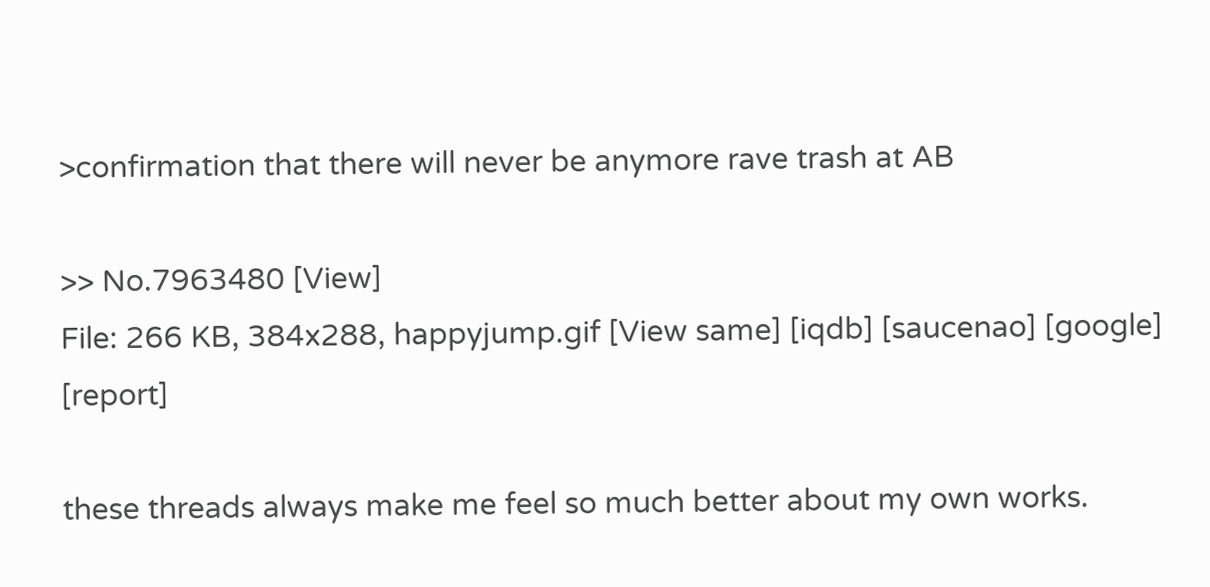>confirmation that there will never be anymore rave trash at AB

>> No.7963480 [View]
File: 266 KB, 384x288, happyjump.gif [View same] [iqdb] [saucenao] [google] [report]

these threads always make me feel so much better about my own works.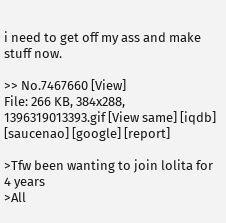i need to get off my ass and make stuff now.

>> No.7467660 [View]
File: 266 KB, 384x288, 1396319013393.gif [View same] [iqdb] [saucenao] [google] [report]

>Tfw been wanting to join lolita for 4 years
>All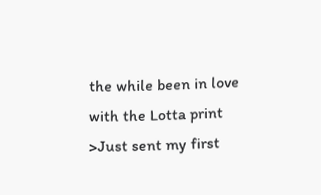the while been in love with the Lotta print
>Just sent my first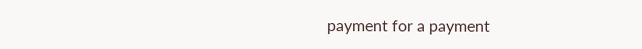payment for a payment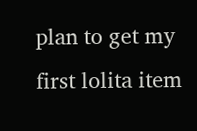plan to get my first lolita item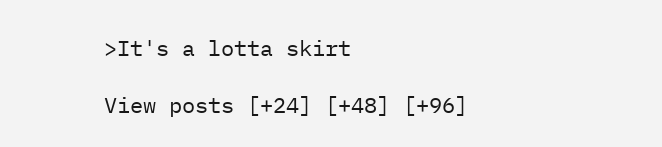>It's a lotta skirt

View posts [+24] [+48] [+96]